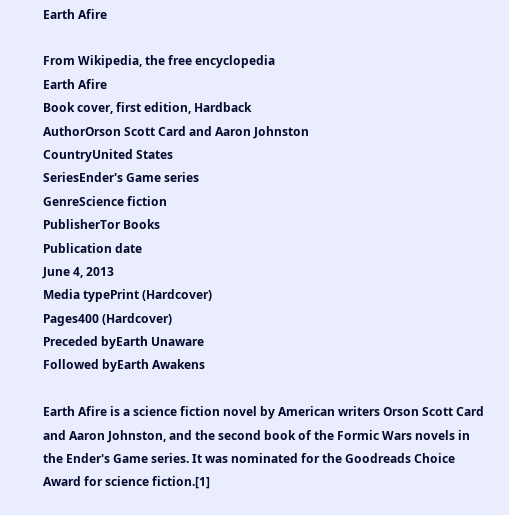Earth Afire

From Wikipedia, the free encyclopedia
Earth Afire
Book cover, first edition, Hardback
AuthorOrson Scott Card and Aaron Johnston
CountryUnited States
SeriesEnder's Game series
GenreScience fiction
PublisherTor Books
Publication date
June 4, 2013
Media typePrint (Hardcover)
Pages400 (Hardcover)
Preceded byEarth Unaware
Followed byEarth Awakens

Earth Afire is a science fiction novel by American writers Orson Scott Card and Aaron Johnston, and the second book of the Formic Wars novels in the Ender's Game series. It was nominated for the Goodreads Choice Award for science fiction.[1]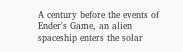A century before the events of Ender's Game, an alien spaceship enters the solar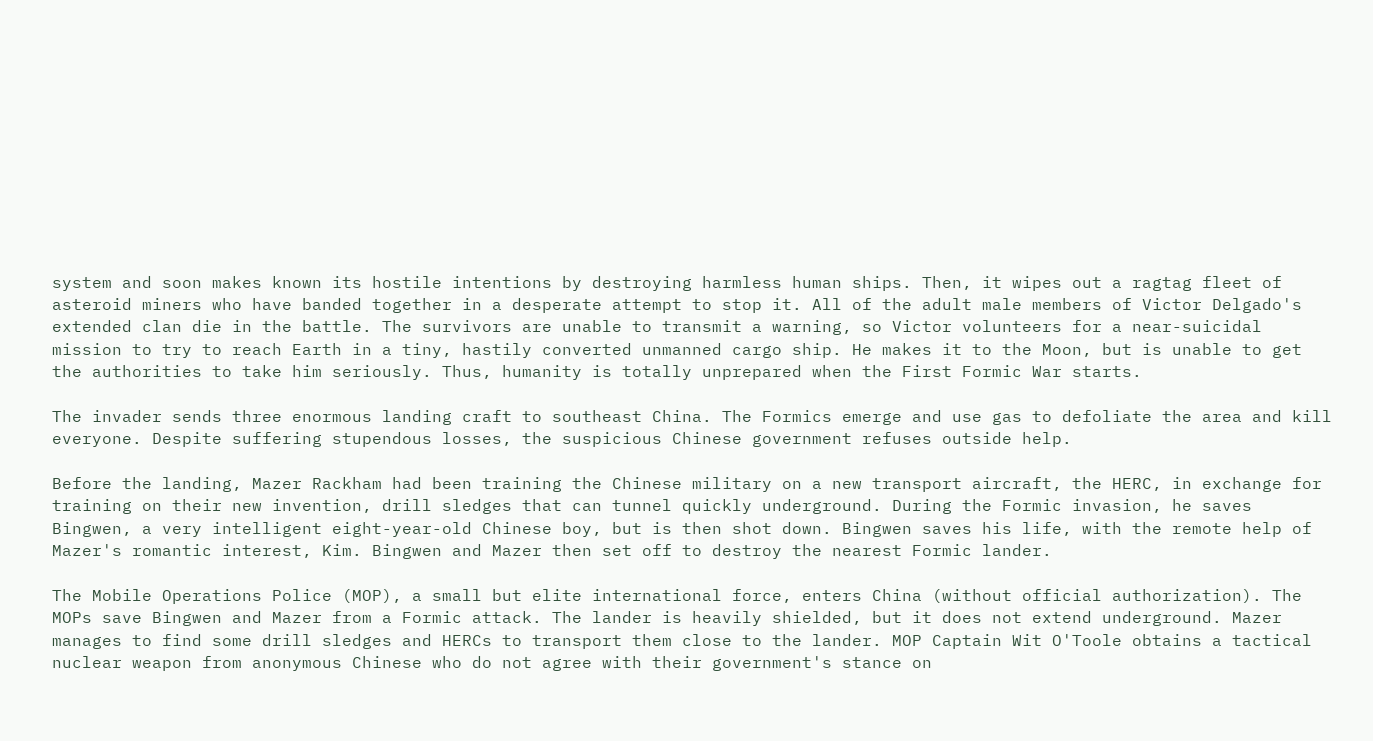system and soon makes known its hostile intentions by destroying harmless human ships. Then, it wipes out a ragtag fleet of asteroid miners who have banded together in a desperate attempt to stop it. All of the adult male members of Victor Delgado's extended clan die in the battle. The survivors are unable to transmit a warning, so Victor volunteers for a near-suicidal mission to try to reach Earth in a tiny, hastily converted unmanned cargo ship. He makes it to the Moon, but is unable to get the authorities to take him seriously. Thus, humanity is totally unprepared when the First Formic War starts.

The invader sends three enormous landing craft to southeast China. The Formics emerge and use gas to defoliate the area and kill everyone. Despite suffering stupendous losses, the suspicious Chinese government refuses outside help.

Before the landing, Mazer Rackham had been training the Chinese military on a new transport aircraft, the HERC, in exchange for training on their new invention, drill sledges that can tunnel quickly underground. During the Formic invasion, he saves Bingwen, a very intelligent eight-year-old Chinese boy, but is then shot down. Bingwen saves his life, with the remote help of Mazer's romantic interest, Kim. Bingwen and Mazer then set off to destroy the nearest Formic lander.

The Mobile Operations Police (MOP), a small but elite international force, enters China (without official authorization). The MOPs save Bingwen and Mazer from a Formic attack. The lander is heavily shielded, but it does not extend underground. Mazer manages to find some drill sledges and HERCs to transport them close to the lander. MOP Captain Wit O'Toole obtains a tactical nuclear weapon from anonymous Chinese who do not agree with their government's stance on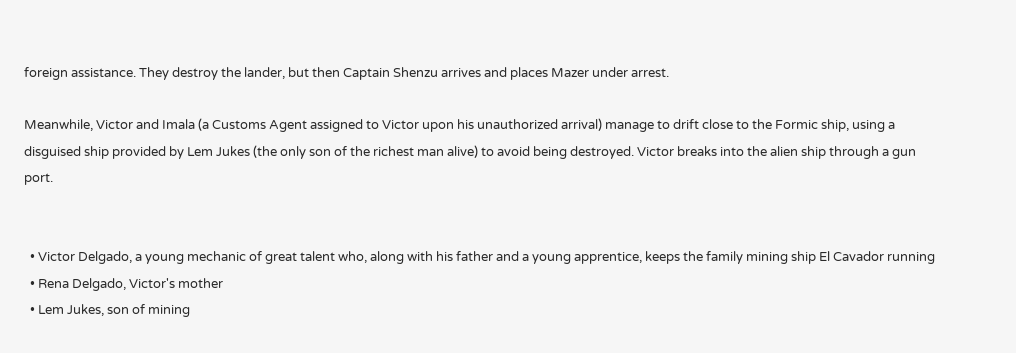foreign assistance. They destroy the lander, but then Captain Shenzu arrives and places Mazer under arrest.

Meanwhile, Victor and Imala (a Customs Agent assigned to Victor upon his unauthorized arrival) manage to drift close to the Formic ship, using a disguised ship provided by Lem Jukes (the only son of the richest man alive) to avoid being destroyed. Victor breaks into the alien ship through a gun port.


  • Victor Delgado, a young mechanic of great talent who, along with his father and a young apprentice, keeps the family mining ship El Cavador running
  • Rena Delgado, Victor's mother
  • Lem Jukes, son of mining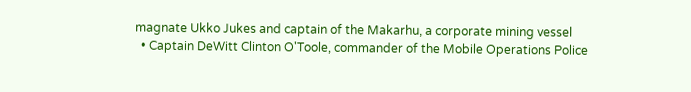magnate Ukko Jukes and captain of the Makarhu, a corporate mining vessel
  • Captain DeWitt Clinton O'Toole, commander of the Mobile Operations Police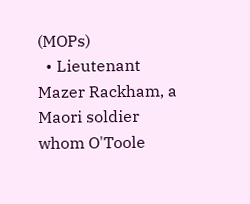(MOPs)
  • Lieutenant Mazer Rackham, a Maori soldier whom O'Toole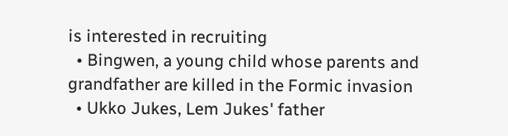is interested in recruiting
  • Bingwen, a young child whose parents and grandfather are killed in the Formic invasion
  • Ukko Jukes, Lem Jukes' father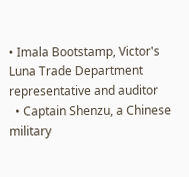• Imala Bootstamp, Victor's Luna Trade Department representative and auditor
  • Captain Shenzu, a Chinese military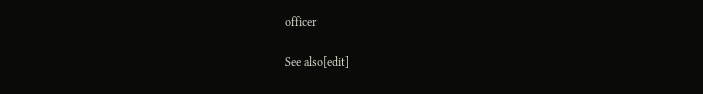officer

See also[edit]